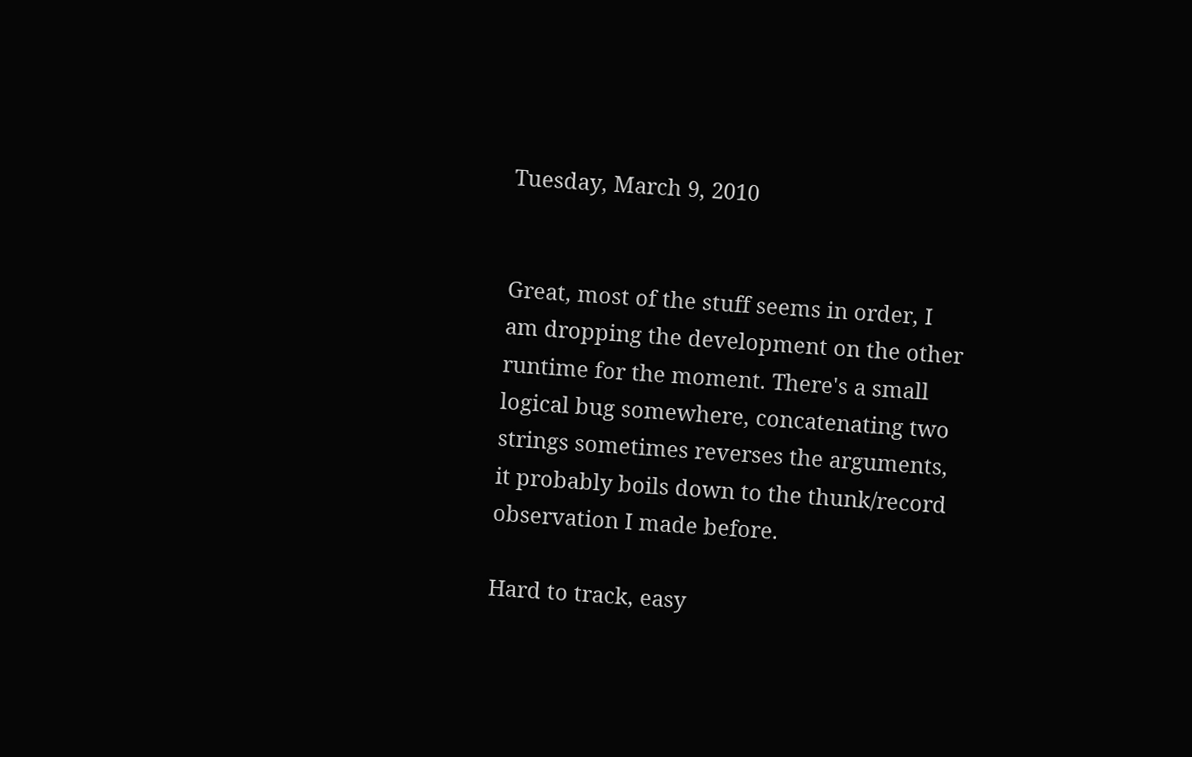Tuesday, March 9, 2010


Great, most of the stuff seems in order, I am dropping the development on the other runtime for the moment. There's a small logical bug somewhere, concatenating two strings sometimes reverses the arguments, it probably boils down to the thunk/record observation I made before.

Hard to track, easy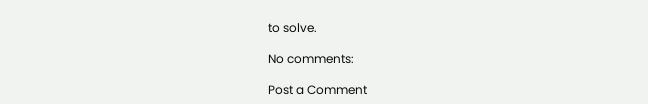to solve.

No comments:

Post a Comment